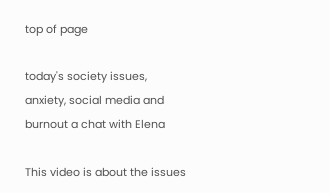top of page

today's society issues, anxiety, social media and burnout a chat with Elena

This video is about the issues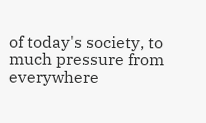of today's society, to much pressure from everywhere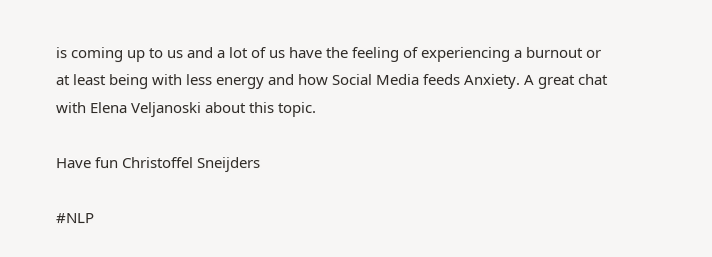is coming up to us and a lot of us have the feeling of experiencing a burnout or at least being with less energy and how Social Media feeds Anxiety. A great chat with Elena Veljanoski about this topic.

Have fun Christoffel Sneijders

#NLP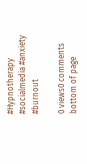#Hypnotherapy #socialmedia #anxiety #burnout

0 views0 comments
bottom of page